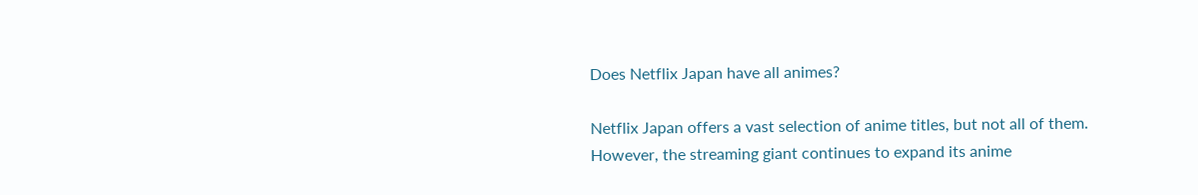Does Netflix Japan have all animes?

Netflix Japan offers a vast selection of anime titles, but not all of them. However, the streaming giant continues to expand its anime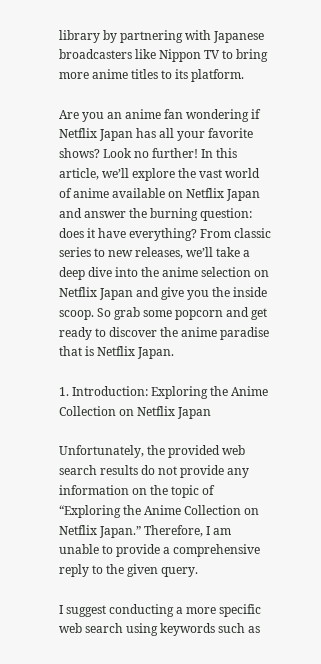library by partnering with Japanese broadcasters like Nippon TV to bring more anime titles to its platform.

Are you an anime fan wondering if Netflix Japan has all your favorite shows? Look no further! In this article, we’ll explore the vast world of anime available on Netflix Japan and answer the burning question: does it have everything? From classic series to new releases, we’ll take a deep dive into the anime selection on Netflix Japan and give you the inside scoop. So grab some popcorn and get ready to discover the anime paradise that is Netflix Japan.

1. Introduction: Exploring the Anime Collection on Netflix Japan

Unfortunately, the provided web search results do not provide any information on the topic of “Exploring the Anime Collection on Netflix Japan.” Therefore, I am unable to provide a comprehensive reply to the given query.

I suggest conducting a more specific web search using keywords such as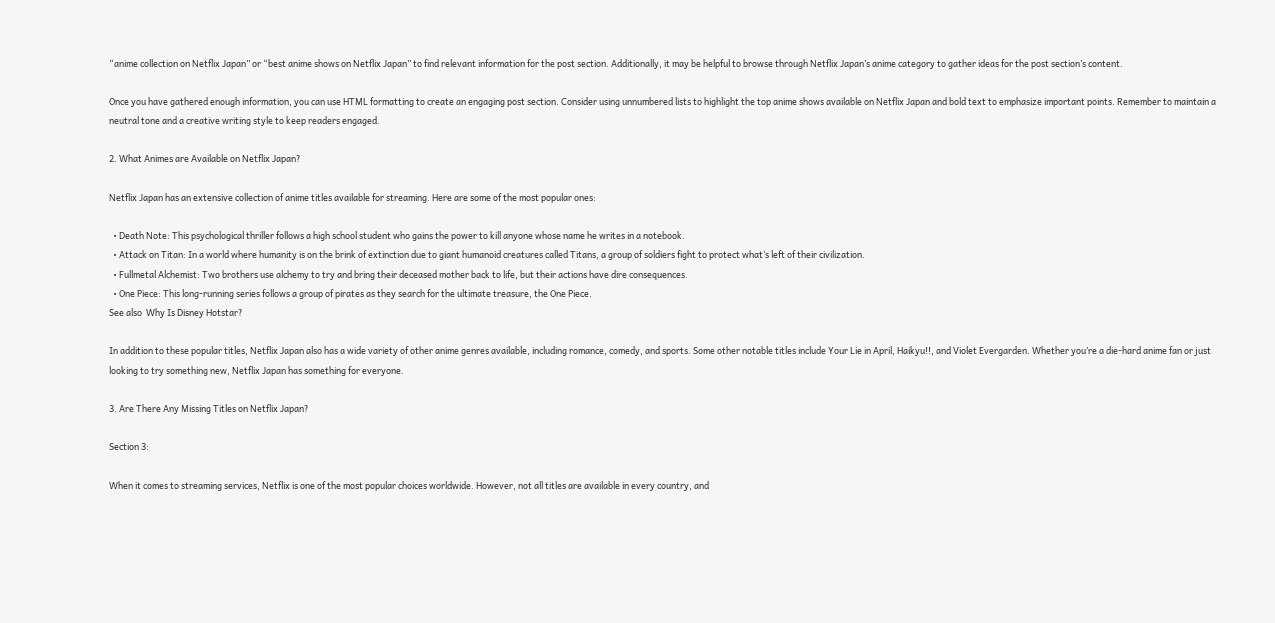“anime collection on Netflix Japan” or “best anime shows on Netflix Japan” to find relevant information for the post section. Additionally, it may be helpful to browse through Netflix Japan’s anime category to gather ideas for the post section’s content.

Once you have gathered enough information, you can use HTML formatting to create an engaging post section. Consider using unnumbered lists to highlight the top anime shows available on Netflix Japan and bold text to emphasize important points. Remember to maintain a neutral tone and a creative writing style to keep readers engaged.

2. What Animes are Available on Netflix Japan?

Netflix Japan has an extensive collection of anime titles available for streaming. Here are some of the most popular ones:

  • Death Note: This psychological thriller follows a high school student who gains the power to kill anyone whose name he writes in a notebook.
  • Attack on Titan: In a world where humanity is on the brink of extinction due to giant humanoid creatures called Titans, a group of soldiers fight to protect what’s left of their civilization.
  • Fullmetal Alchemist: Two brothers use alchemy to try and bring their deceased mother back to life, but their actions have dire consequences.
  • One Piece: This long-running series follows a group of pirates as they search for the ultimate treasure, the One Piece.
See also  Why Is Disney Hotstar?

In addition to these popular titles, Netflix Japan also has a wide variety of other anime genres available, including romance, comedy, and sports. Some other notable titles include Your Lie in April, Haikyu!!, and Violet Evergarden. Whether you’re a die-hard anime fan or just looking to try something new, Netflix Japan has something for everyone.

3. Are There Any Missing Titles on Netflix Japan?

Section 3:

When it comes to streaming services, Netflix is one of the most popular choices worldwide. However, not all titles are available in every country, and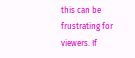this can be frustrating for viewers. If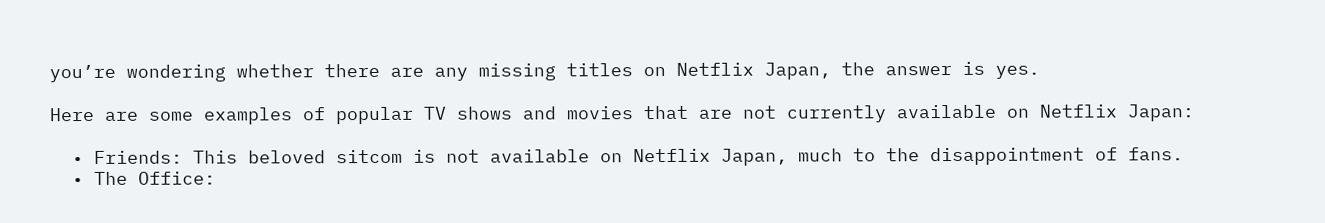you’re wondering whether there are any missing titles on Netflix Japan, the answer is yes.

Here are some examples of popular TV shows and movies that are not currently available on Netflix Japan:

  • Friends: This beloved sitcom is not available on Netflix Japan, much to the disappointment of fans.
  • The Office: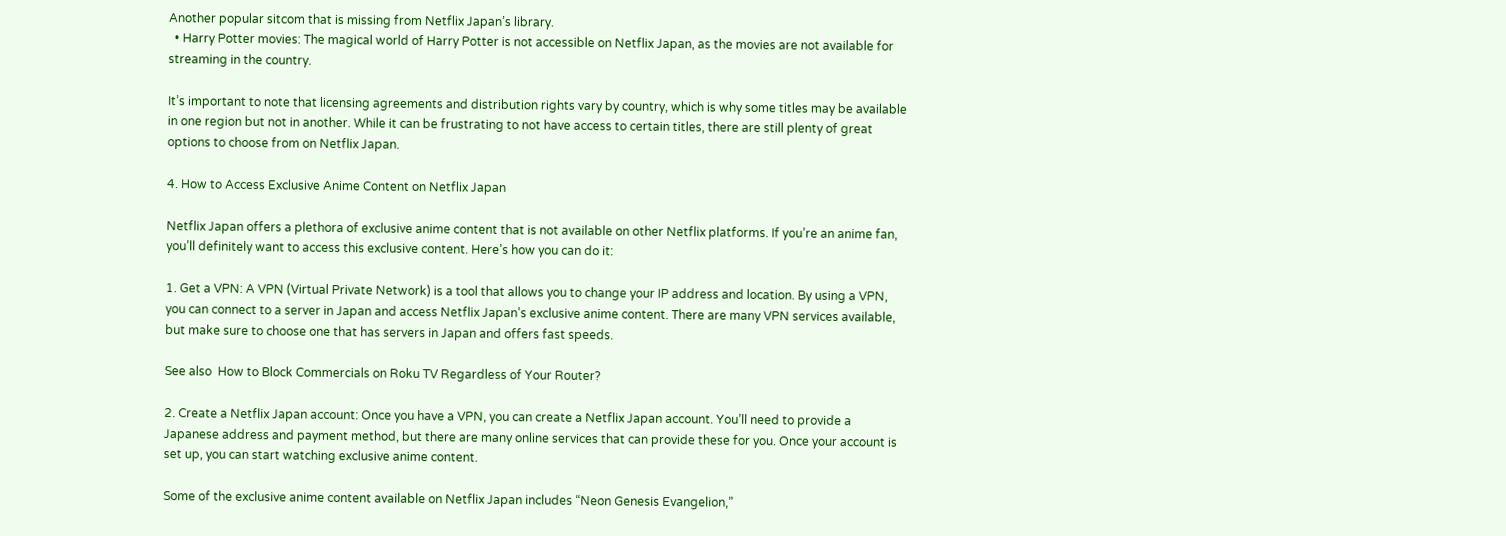Another popular sitcom that is missing from Netflix Japan’s library.
  • Harry Potter movies: The magical world of Harry Potter is not accessible on Netflix Japan, as the movies are not available for streaming in the country.

It’s important to note that licensing agreements and distribution rights vary by country, which is why some titles may be available in one region but not in another. While it can be frustrating to not have access to certain titles, there are still plenty of great options to choose from on Netflix Japan.

4. How to Access Exclusive Anime Content on Netflix Japan

Netflix Japan offers a plethora of exclusive anime content that is not available on other Netflix platforms. If you’re an anime fan, you’ll definitely want to access this exclusive content. Here’s how you can do it:

1. Get a VPN: A VPN (Virtual Private Network) is a tool that allows you to change your IP address and location. By using a VPN, you can connect to a server in Japan and access Netflix Japan’s exclusive anime content. There are many VPN services available, but make sure to choose one that has servers in Japan and offers fast speeds.

See also  How to Block Commercials on Roku TV Regardless of Your Router?

2. Create a Netflix Japan account: Once you have a VPN, you can create a Netflix Japan account. You’ll need to provide a Japanese address and payment method, but there are many online services that can provide these for you. Once your account is set up, you can start watching exclusive anime content.

Some of the exclusive anime content available on Netflix Japan includes “Neon Genesis Evangelion,”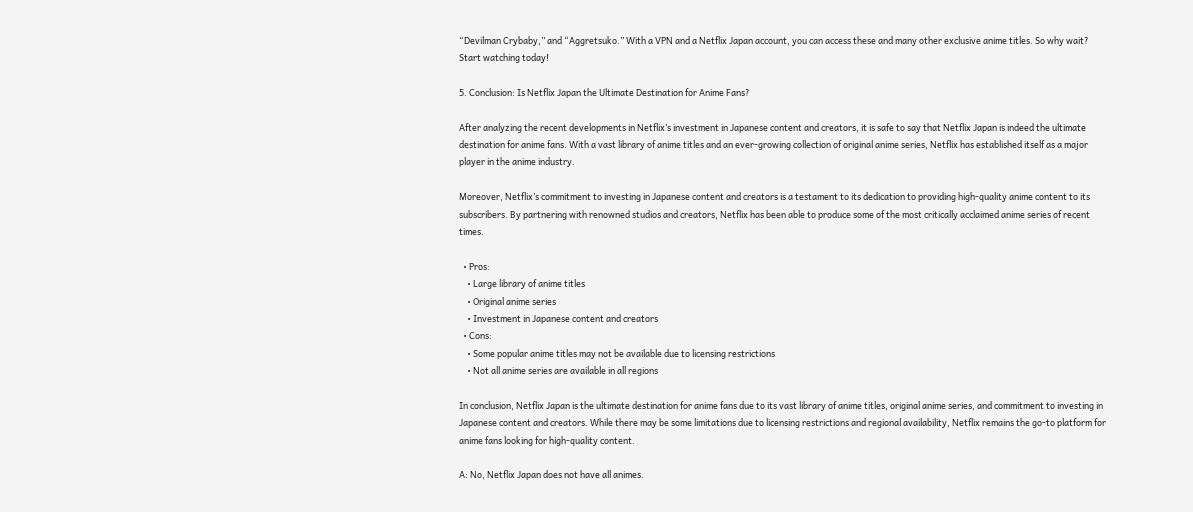“Devilman Crybaby,” and “Aggretsuko.” With a VPN and a Netflix Japan account, you can access these and many other exclusive anime titles. So why wait? Start watching today!

5. Conclusion: Is Netflix Japan the Ultimate Destination for Anime Fans?

After analyzing the recent developments in Netflix’s investment in Japanese content and creators, it is safe to say that Netflix Japan is indeed the ultimate destination for anime fans. With a vast library of anime titles and an ever-growing collection of original anime series, Netflix has established itself as a major player in the anime industry.

Moreover, Netflix’s commitment to investing in Japanese content and creators is a testament to its dedication to providing high-quality anime content to its subscribers. By partnering with renowned studios and creators, Netflix has been able to produce some of the most critically acclaimed anime series of recent times.

  • Pros:
    • Large library of anime titles
    • Original anime series
    • Investment in Japanese content and creators
  • Cons:
    • Some popular anime titles may not be available due to licensing restrictions
    • Not all anime series are available in all regions

In conclusion, Netflix Japan is the ultimate destination for anime fans due to its vast library of anime titles, original anime series, and commitment to investing in Japanese content and creators. While there may be some limitations due to licensing restrictions and regional availability, Netflix remains the go-to platform for anime fans looking for high-quality content.

A: No, Netflix Japan does not have all animes.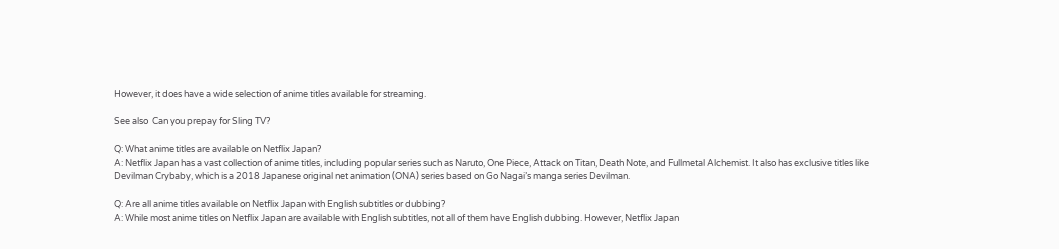However, it does have a wide selection of anime titles available for streaming.

See also  Can you prepay for Sling TV?

Q: What anime titles are available on Netflix Japan?
A: Netflix Japan has a vast collection of anime titles, including popular series such as Naruto, One Piece, Attack on Titan, Death Note, and Fullmetal Alchemist. It also has exclusive titles like Devilman Crybaby, which is a 2018 Japanese original net animation (ONA) series based on Go Nagai’s manga series Devilman.

Q: Are all anime titles available on Netflix Japan with English subtitles or dubbing?
A: While most anime titles on Netflix Japan are available with English subtitles, not all of them have English dubbing. However, Netflix Japan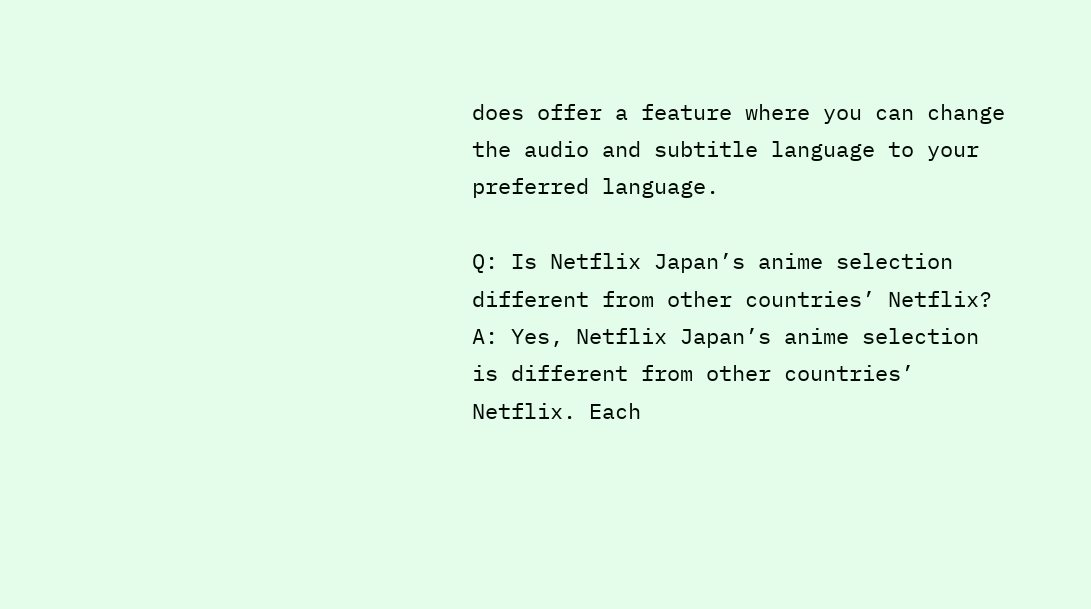does offer a feature where you can change the audio and subtitle language to your preferred language.

Q: Is Netflix Japan’s anime selection different from other countries’ Netflix?
A: Yes, Netflix Japan’s anime selection is different from other countries’ Netflix. Each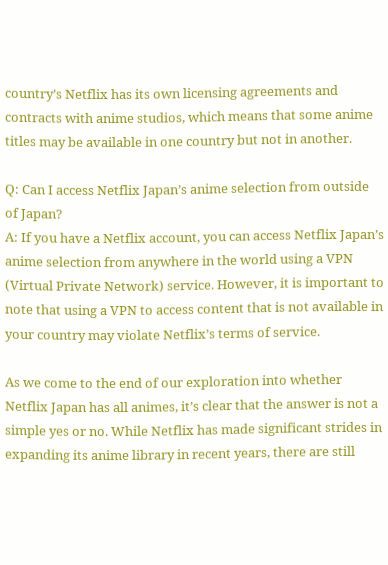country’s Netflix has its own licensing agreements and contracts with anime studios, which means that some anime titles may be available in one country but not in another.

Q: Can I access Netflix Japan’s anime selection from outside of Japan?
A: If you have a Netflix account, you can access Netflix Japan’s anime selection from anywhere in the world using a VPN (Virtual Private Network) service. However, it is important to note that using a VPN to access content that is not available in your country may violate Netflix’s terms of service.

As we come to the end of our exploration into whether Netflix Japan has all animes, it’s clear that the answer is not a simple yes or no. While Netflix has made significant strides in expanding its anime library in recent years, there are still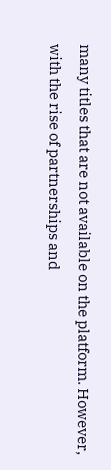many titles that are not available on the platform. However, with the rise of partnerships and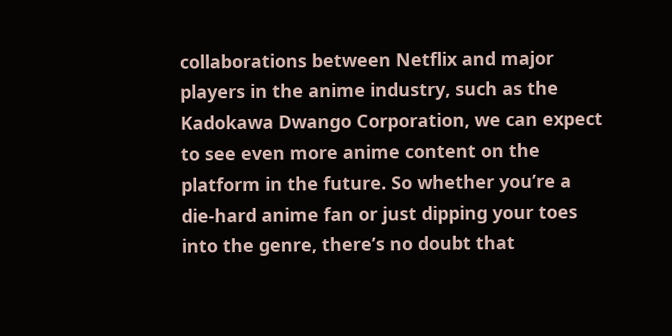collaborations between Netflix and major players in the anime industry, such as the Kadokawa Dwango Corporation, we can expect to see even more anime content on the platform in the future. So whether you’re a die-hard anime fan or just dipping your toes into the genre, there’s no doubt that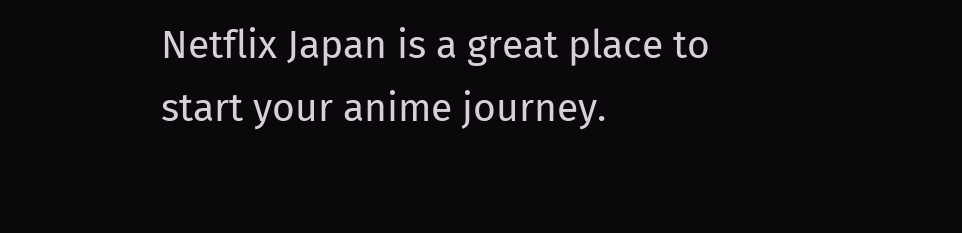Netflix Japan is a great place to start your anime journey.